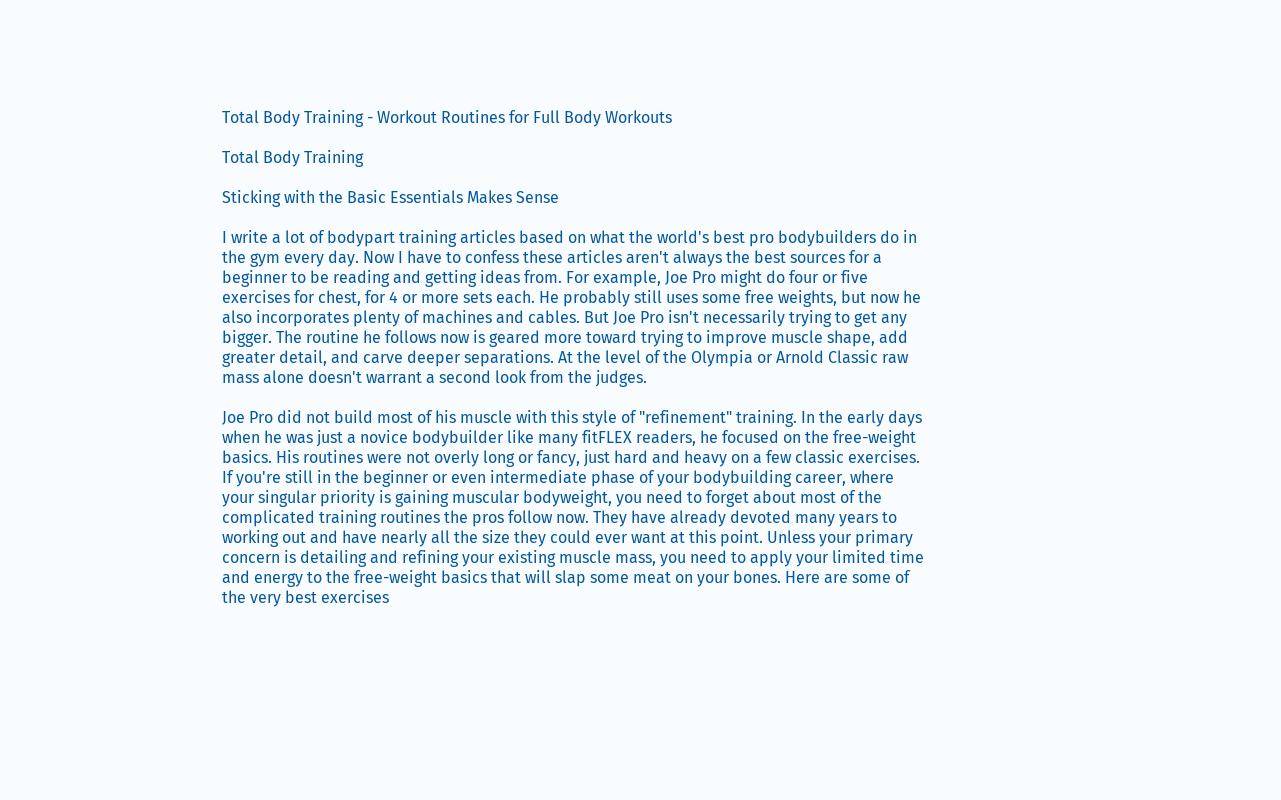Total Body Training - Workout Routines for Full Body Workouts

Total Body Training

Sticking with the Basic Essentials Makes Sense

I write a lot of bodypart training articles based on what the world's best pro bodybuilders do in the gym every day. Now I have to confess these articles aren't always the best sources for a beginner to be reading and getting ideas from. For example, Joe Pro might do four or five exercises for chest, for 4 or more sets each. He probably still uses some free weights, but now he also incorporates plenty of machines and cables. But Joe Pro isn't necessarily trying to get any bigger. The routine he follows now is geared more toward trying to improve muscle shape, add greater detail, and carve deeper separations. At the level of the Olympia or Arnold Classic raw mass alone doesn't warrant a second look from the judges.

Joe Pro did not build most of his muscle with this style of "refinement" training. In the early days when he was just a novice bodybuilder like many fitFLEX readers, he focused on the free-weight basics. His routines were not overly long or fancy, just hard and heavy on a few classic exercises. If you're still in the beginner or even intermediate phase of your bodybuilding career, where your singular priority is gaining muscular bodyweight, you need to forget about most of the complicated training routines the pros follow now. They have already devoted many years to working out and have nearly all the size they could ever want at this point. Unless your primary concern is detailing and refining your existing muscle mass, you need to apply your limited time and energy to the free-weight basics that will slap some meat on your bones. Here are some of the very best exercises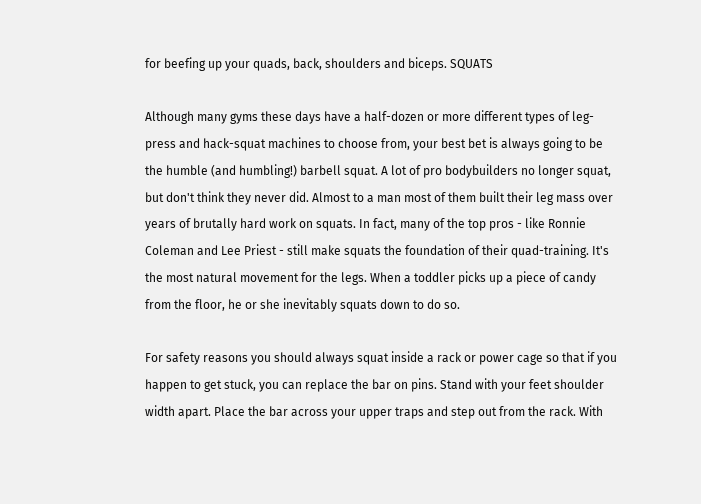for beefing up your quads, back, shoulders and biceps. SQUATS

Although many gyms these days have a half-dozen or more different types of leg-press and hack-squat machines to choose from, your best bet is always going to be the humble (and humbling!) barbell squat. A lot of pro bodybuilders no longer squat, but don't think they never did. Almost to a man most of them built their leg mass over years of brutally hard work on squats. In fact, many of the top pros - like Ronnie Coleman and Lee Priest - still make squats the foundation of their quad-training. It's the most natural movement for the legs. When a toddler picks up a piece of candy from the floor, he or she inevitably squats down to do so.

For safety reasons you should always squat inside a rack or power cage so that if you happen to get stuck, you can replace the bar on pins. Stand with your feet shoulder width apart. Place the bar across your upper traps and step out from the rack. With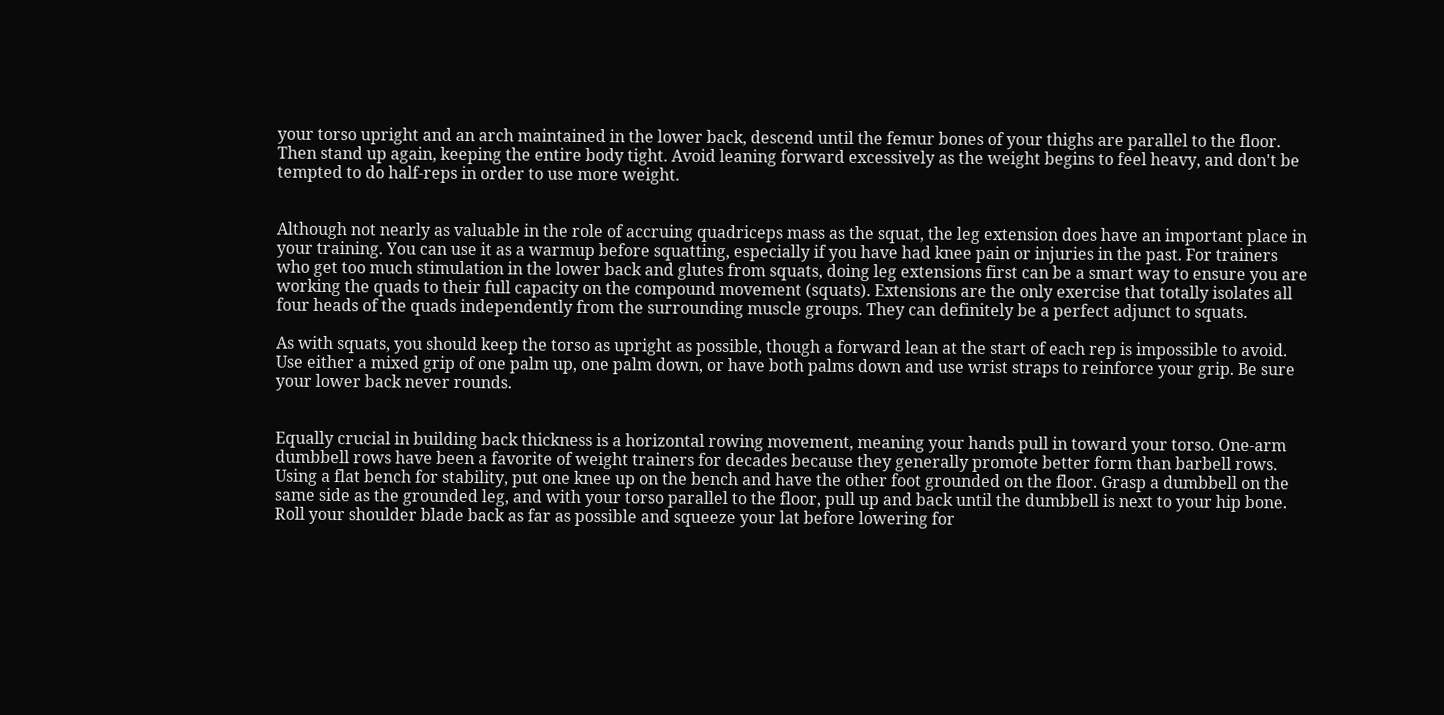your torso upright and an arch maintained in the lower back, descend until the femur bones of your thighs are parallel to the floor. Then stand up again, keeping the entire body tight. Avoid leaning forward excessively as the weight begins to feel heavy, and don't be tempted to do half-reps in order to use more weight.


Although not nearly as valuable in the role of accruing quadriceps mass as the squat, the leg extension does have an important place in your training. You can use it as a warmup before squatting, especially if you have had knee pain or injuries in the past. For trainers who get too much stimulation in the lower back and glutes from squats, doing leg extensions first can be a smart way to ensure you are working the quads to their full capacity on the compound movement (squats). Extensions are the only exercise that totally isolates all four heads of the quads independently from the surrounding muscle groups. They can definitely be a perfect adjunct to squats.

As with squats, you should keep the torso as upright as possible, though a forward lean at the start of each rep is impossible to avoid. Use either a mixed grip of one palm up, one palm down, or have both palms down and use wrist straps to reinforce your grip. Be sure your lower back never rounds.


Equally crucial in building back thickness is a horizontal rowing movement, meaning your hands pull in toward your torso. One-arm dumbbell rows have been a favorite of weight trainers for decades because they generally promote better form than barbell rows. Using a flat bench for stability, put one knee up on the bench and have the other foot grounded on the floor. Grasp a dumbbell on the same side as the grounded leg, and with your torso parallel to the floor, pull up and back until the dumbbell is next to your hip bone. Roll your shoulder blade back as far as possible and squeeze your lat before lowering for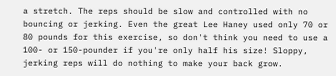a stretch. The reps should be slow and controlled with no bouncing or jerking. Even the great Lee Haney used only 70 or 80 pounds for this exercise, so don't think you need to use a 100- or 150-pounder if you're only half his size! Sloppy, jerking reps will do nothing to make your back grow.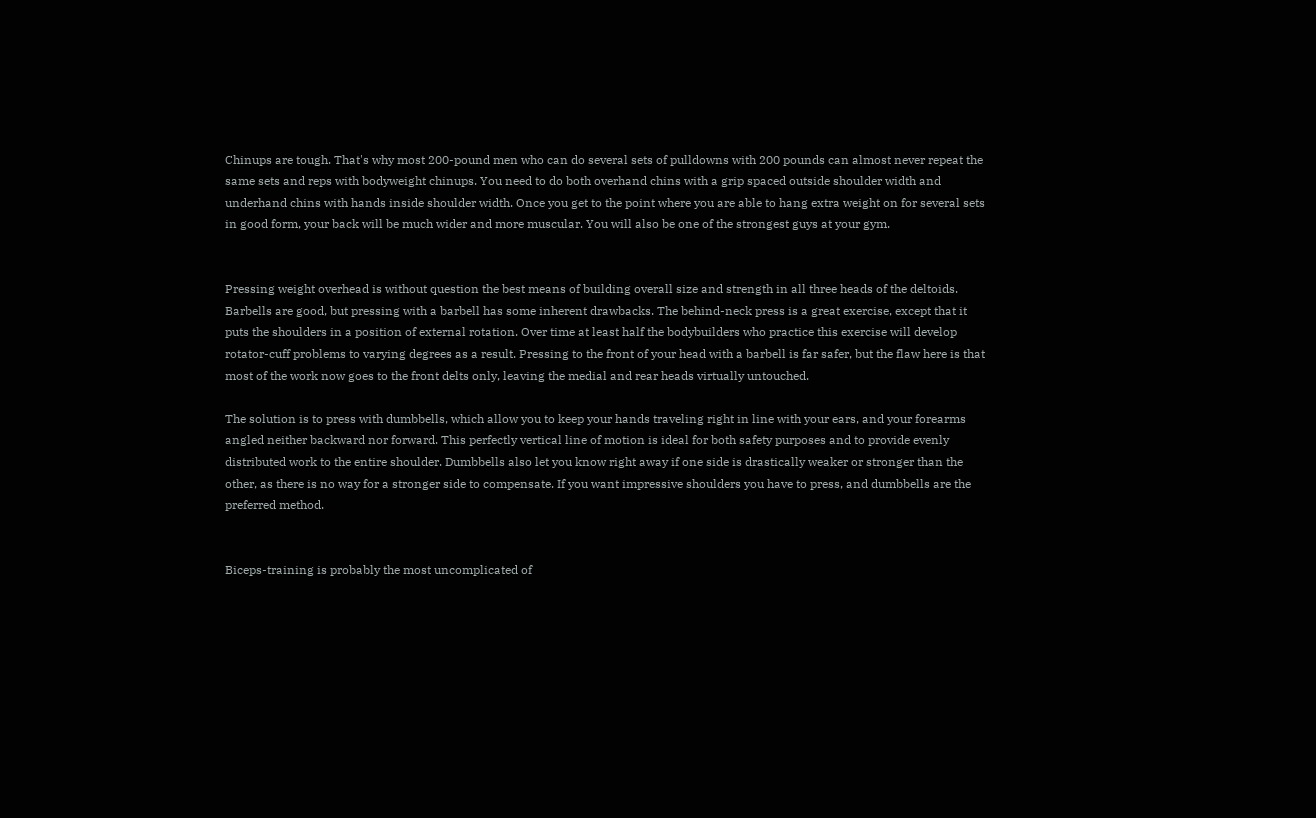Chinups are tough. That's why most 200-pound men who can do several sets of pulldowns with 200 pounds can almost never repeat the same sets and reps with bodyweight chinups. You need to do both overhand chins with a grip spaced outside shoulder width and underhand chins with hands inside shoulder width. Once you get to the point where you are able to hang extra weight on for several sets in good form, your back will be much wider and more muscular. You will also be one of the strongest guys at your gym.


Pressing weight overhead is without question the best means of building overall size and strength in all three heads of the deltoids. Barbells are good, but pressing with a barbell has some inherent drawbacks. The behind-neck press is a great exercise, except that it puts the shoulders in a position of external rotation. Over time at least half the bodybuilders who practice this exercise will develop rotator-cuff problems to varying degrees as a result. Pressing to the front of your head with a barbell is far safer, but the flaw here is that most of the work now goes to the front delts only, leaving the medial and rear heads virtually untouched.

The solution is to press with dumbbells, which allow you to keep your hands traveling right in line with your ears, and your forearms angled neither backward nor forward. This perfectly vertical line of motion is ideal for both safety purposes and to provide evenly distributed work to the entire shoulder. Dumbbells also let you know right away if one side is drastically weaker or stronger than the other, as there is no way for a stronger side to compensate. If you want impressive shoulders you have to press, and dumbbells are the preferred method.


Biceps-training is probably the most uncomplicated of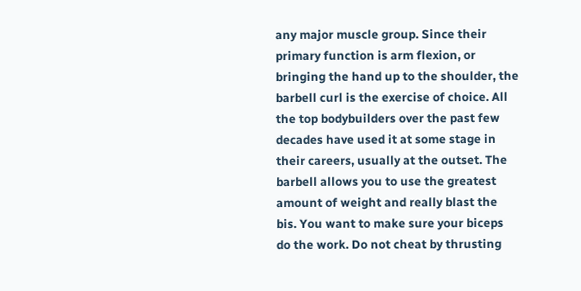any major muscle group. Since their primary function is arm flexion, or bringing the hand up to the shoulder, the barbell curl is the exercise of choice. All the top bodybuilders over the past few decades have used it at some stage in their careers, usually at the outset. The barbell allows you to use the greatest amount of weight and really blast the bis. You want to make sure your biceps do the work. Do not cheat by thrusting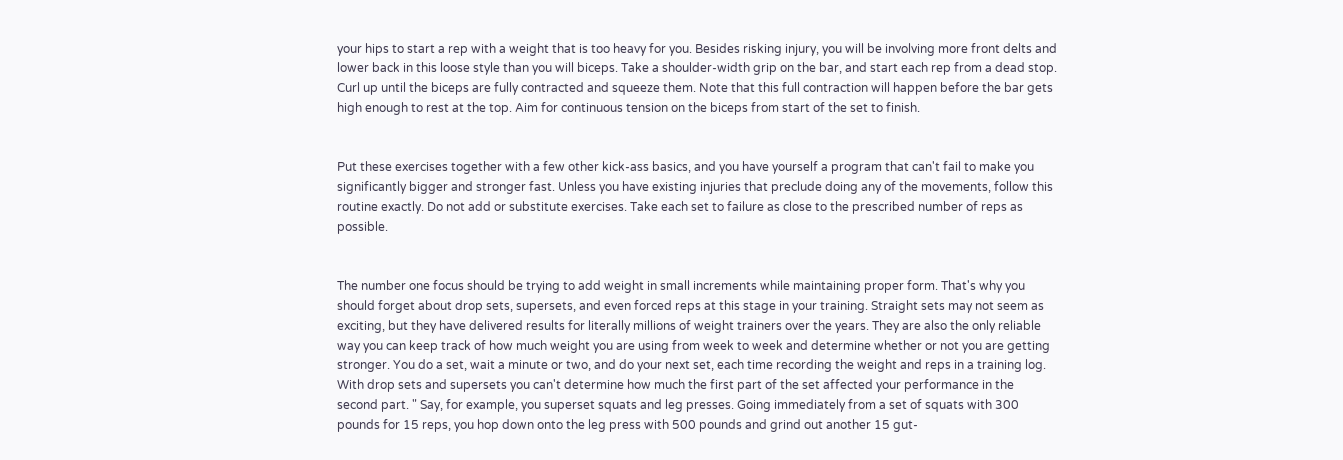your hips to start a rep with a weight that is too heavy for you. Besides risking injury, you will be involving more front delts and lower back in this loose style than you will biceps. Take a shoulder-width grip on the bar, and start each rep from a dead stop. Curl up until the biceps are fully contracted and squeeze them. Note that this full contraction will happen before the bar gets high enough to rest at the top. Aim for continuous tension on the biceps from start of the set to finish.


Put these exercises together with a few other kick-ass basics, and you have yourself a program that can't fail to make you significantly bigger and stronger fast. Unless you have existing injuries that preclude doing any of the movements, follow this routine exactly. Do not add or substitute exercises. Take each set to failure as close to the prescribed number of reps as possible.


The number one focus should be trying to add weight in small increments while maintaining proper form. That's why you should forget about drop sets, supersets, and even forced reps at this stage in your training. Straight sets may not seem as exciting, but they have delivered results for literally millions of weight trainers over the years. They are also the only reliable way you can keep track of how much weight you are using from week to week and determine whether or not you are getting stronger. You do a set, wait a minute or two, and do your next set, each time recording the weight and reps in a training log. With drop sets and supersets you can't determine how much the first part of the set affected your performance in the second part. " Say, for example, you superset squats and leg presses. Going immediately from a set of squats with 300 pounds for 15 reps, you hop down onto the leg press with 500 pounds and grind out another 15 gut-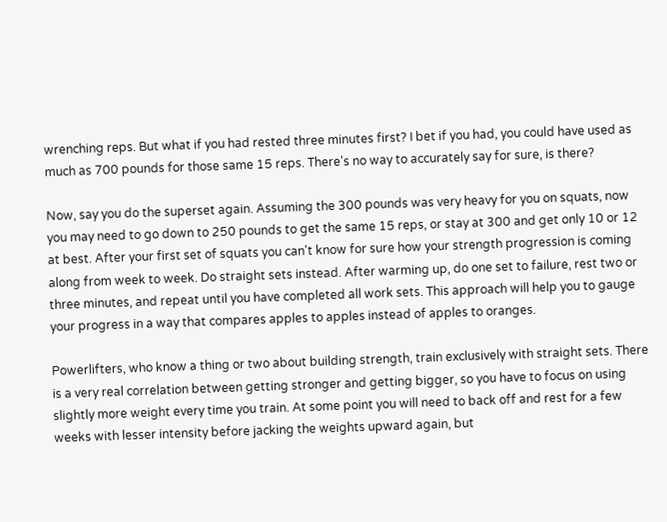wrenching reps. But what if you had rested three minutes first? I bet if you had, you could have used as much as 700 pounds for those same 15 reps. There's no way to accurately say for sure, is there?

Now, say you do the superset again. Assuming the 300 pounds was very heavy for you on squats, now you may need to go down to 250 pounds to get the same 15 reps, or stay at 300 and get only 10 or 12 at best. After your first set of squats you can't know for sure how your strength progression is coming along from week to week. Do straight sets instead. After warming up, do one set to failure, rest two or three minutes, and repeat until you have completed all work sets. This approach will help you to gauge your progress in a way that compares apples to apples instead of apples to oranges.

Powerlifters, who know a thing or two about building strength, train exclusively with straight sets. There is a very real correlation between getting stronger and getting bigger, so you have to focus on using slightly more weight every time you train. At some point you will need to back off and rest for a few weeks with lesser intensity before jacking the weights upward again, but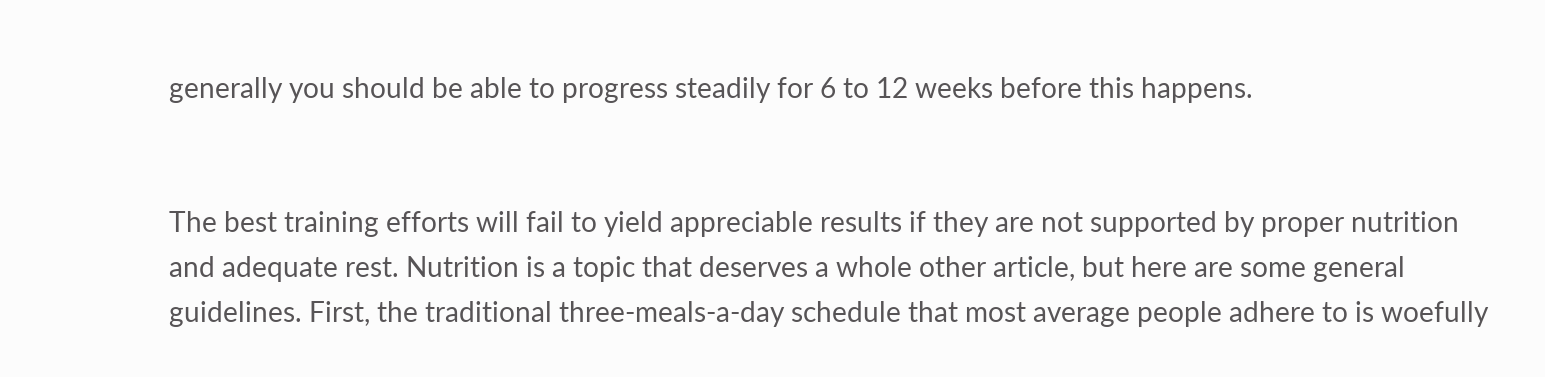generally you should be able to progress steadily for 6 to 12 weeks before this happens.


The best training efforts will fail to yield appreciable results if they are not supported by proper nutrition and adequate rest. Nutrition is a topic that deserves a whole other article, but here are some general guidelines. First, the traditional three-meals-a-day schedule that most average people adhere to is woefully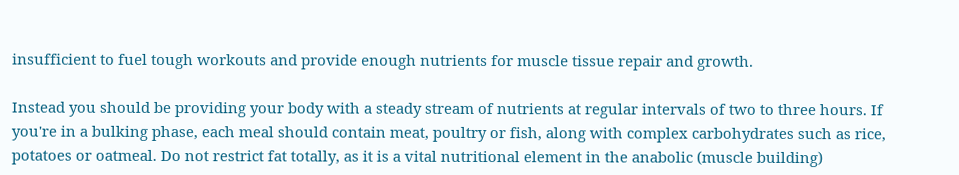insufficient to fuel tough workouts and provide enough nutrients for muscle tissue repair and growth.

Instead you should be providing your body with a steady stream of nutrients at regular intervals of two to three hours. If you're in a bulking phase, each meal should contain meat, poultry or fish, along with complex carbohydrates such as rice, potatoes or oatmeal. Do not restrict fat totally, as it is a vital nutritional element in the anabolic (muscle building)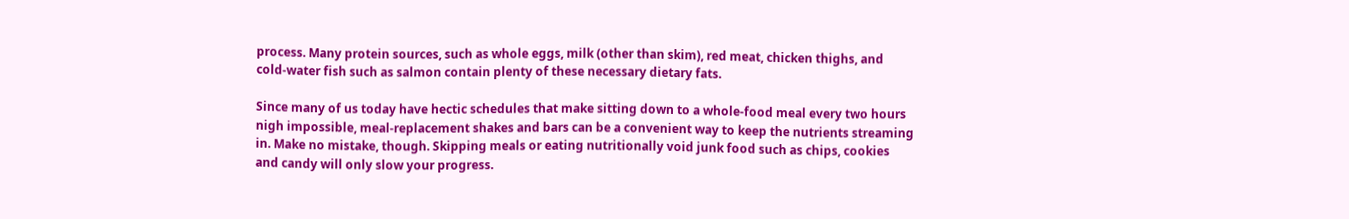process. Many protein sources, such as whole eggs, milk (other than skim), red meat, chicken thighs, and cold-water fish such as salmon contain plenty of these necessary dietary fats.

Since many of us today have hectic schedules that make sitting down to a whole-food meal every two hours nigh impossible, meal-replacement shakes and bars can be a convenient way to keep the nutrients streaming in. Make no mistake, though. Skipping meals or eating nutritionally void junk food such as chips, cookies and candy will only slow your progress.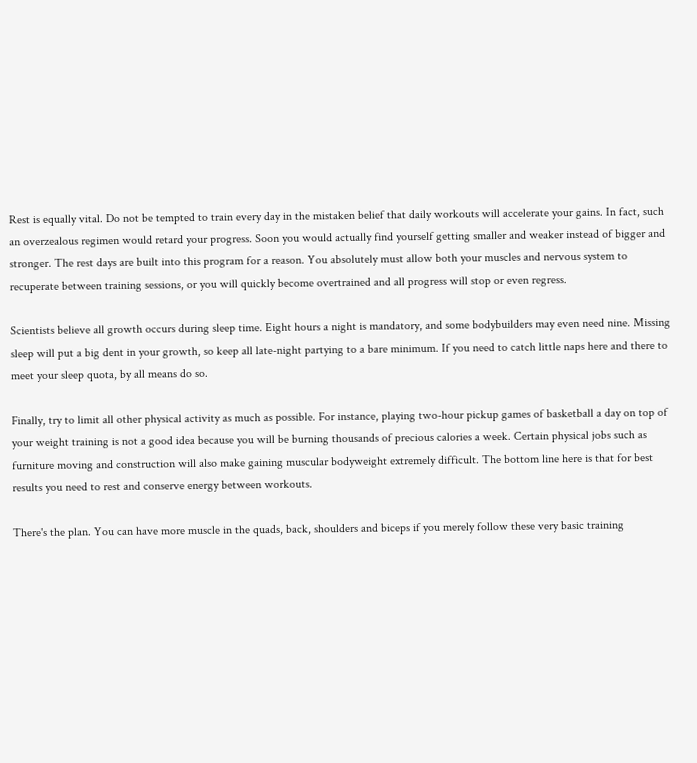Rest is equally vital. Do not be tempted to train every day in the mistaken belief that daily workouts will accelerate your gains. In fact, such an overzealous regimen would retard your progress. Soon you would actually find yourself getting smaller and weaker instead of bigger and stronger. The rest days are built into this program for a reason. You absolutely must allow both your muscles and nervous system to recuperate between training sessions, or you will quickly become overtrained and all progress will stop or even regress.

Scientists believe all growth occurs during sleep time. Eight hours a night is mandatory, and some bodybuilders may even need nine. Missing sleep will put a big dent in your growth, so keep all late-night partying to a bare minimum. If you need to catch little naps here and there to meet your sleep quota, by all means do so.

Finally, try to limit all other physical activity as much as possible. For instance, playing two-hour pickup games of basketball a day on top of your weight training is not a good idea because you will be burning thousands of precious calories a week. Certain physical jobs such as furniture moving and construction will also make gaining muscular bodyweight extremely difficult. The bottom line here is that for best results you need to rest and conserve energy between workouts.

There's the plan. You can have more muscle in the quads, back, shoulders and biceps if you merely follow these very basic training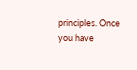principles. Once you have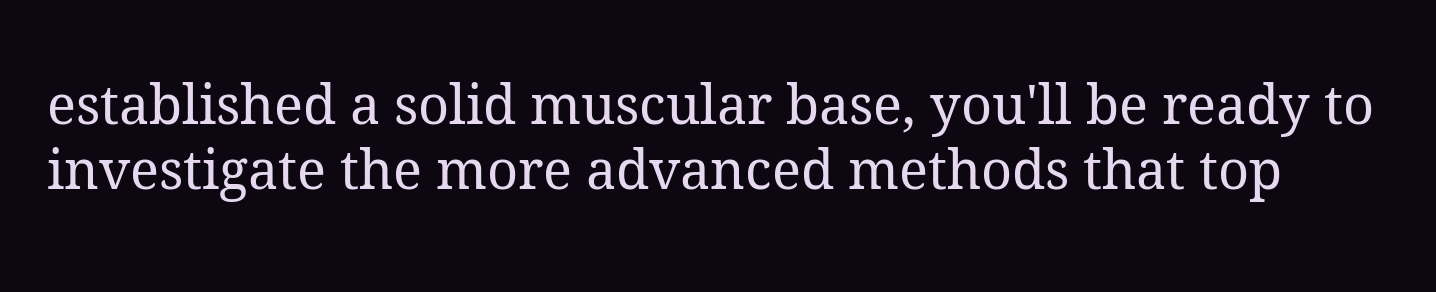established a solid muscular base, you'll be ready to investigate the more advanced methods that top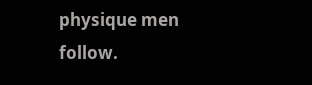physique men follow.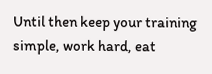Until then keep your training simple, work hard, eat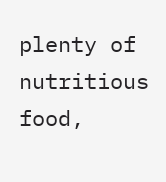plenty of nutritious food,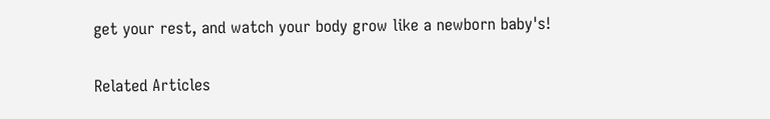get your rest, and watch your body grow like a newborn baby's!

Related Articles